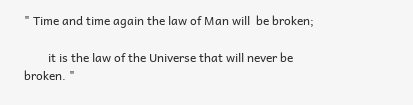" Time and time again the law of Man will  be broken;

        it is the law of the Universe that will never be broken. "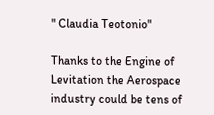" Claudia Teotonio"

Thanks to the Engine of Levitation the Aerospace industry could be tens of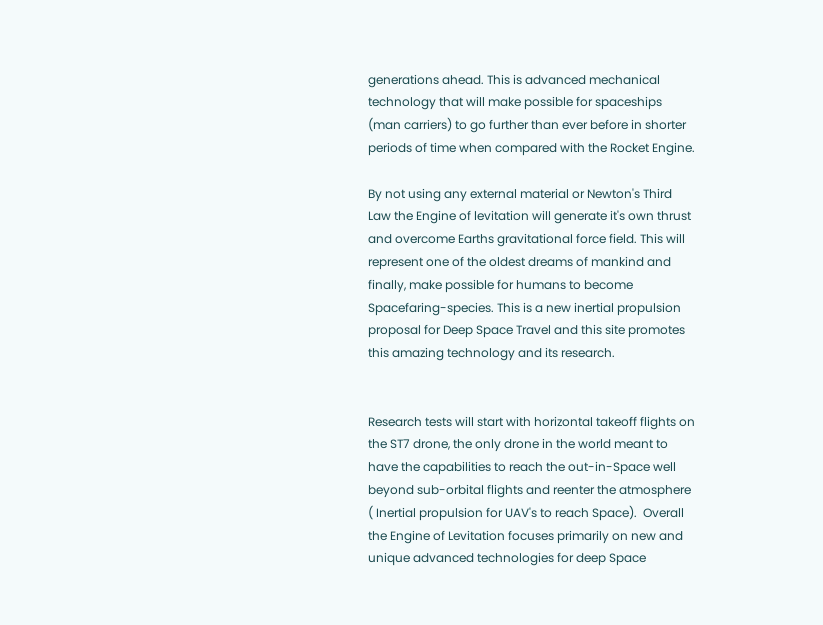generations ahead. This is advanced mechanical technology that will make possible for spaceships (man carriers) to go further than ever before in shorter periods of time when compared with the Rocket Engine.

By not using any external material or Newton's Third Law the Engine of levitation will generate it's own thrust and overcome Earths gravitational force field. This will represent one of the oldest dreams of mankind and finally, make possible for humans to become Spacefaring-species. This is a new inertial propulsion proposal for Deep Space Travel and this site promotes this amazing technology and its research.


Research tests will start with horizontal takeoff flights on the ST7 drone, the only drone in the world meant to have the capabilities to reach the out-in-Space well beyond sub-orbital flights and reenter the atmosphere ( Inertial propulsion for UAV's to reach Space).  Overall the Engine of Levitation focuses primarily on new and unique advanced technologies for deep Space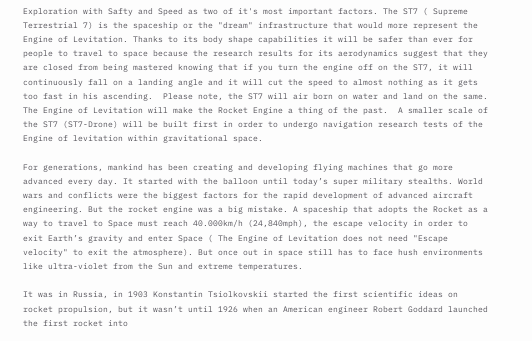Exploration with Safty and Speed as two of it's most important factors. The ST7 ( Supreme Terrestrial 7) is the spaceship or the "dream" infrastructure that would more represent the Engine of Levitation. Thanks to its body shape capabilities it will be safer than ever for people to travel to space because the research results for its aerodynamics suggest that they are closed from being mastered knowing that if you turn the engine off on the ST7, it will continuously fall on a landing angle and it will cut the speed to almost nothing as it gets too fast in his ascending.  Please note, the ST7 will air born on water and land on the same.   The Engine of Levitation will make the Rocket Engine a thing of the past.  A smaller scale of the ST7 (ST7-Drone) will be built first in order to undergo navigation research tests of the Engine of levitation within gravitational space.

For generations, mankind has been creating and developing flying machines that go more advanced every day. It started with the balloon until today’s super military stealths. World wars and conflicts were the biggest factors for the rapid development of advanced aircraft engineering. But the rocket engine was a big mistake. A spaceship that adopts the Rocket as a way to travel to Space must reach 40.000km/h (24,840mph), the escape velocity in order to exit Earth’s gravity and enter Space ( The Engine of Levitation does not need "Escape velocity" to exit the atmosphere). But once out in space still has to face hush environments like ultra-violet from the Sun and extreme temperatures.

It was in Russia, in 1903 Konstantin Tsiolkovskii started the first scientific ideas on rocket propulsion, but it wasn’t until 1926 when an American engineer Robert Goddard launched the first rocket into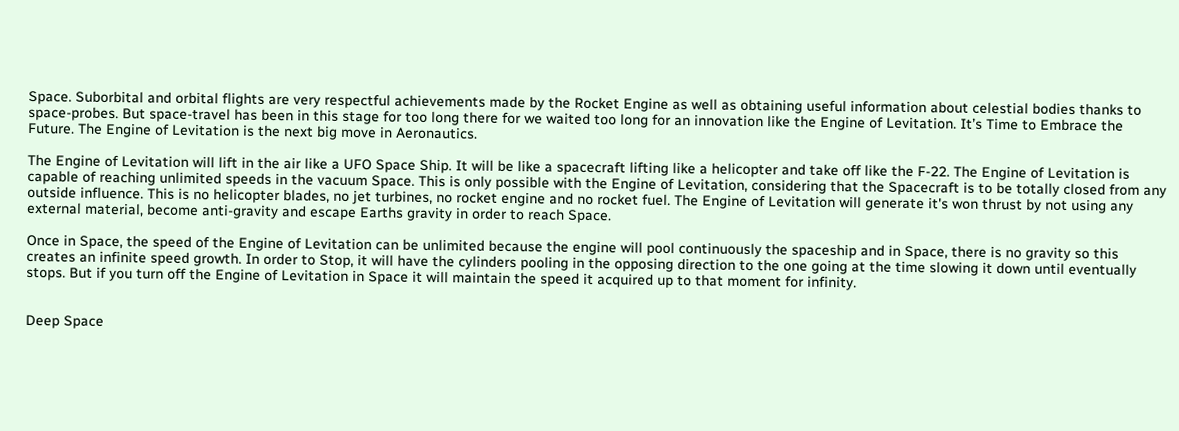Space. Suborbital and orbital flights are very respectful achievements made by the Rocket Engine as well as obtaining useful information about celestial bodies thanks to space-probes. But space-travel has been in this stage for too long there for we waited too long for an innovation like the Engine of Levitation. It’s Time to Embrace the Future. The Engine of Levitation is the next big move in Aeronautics.

The Engine of Levitation will lift in the air like a UFO Space Ship. It will be like a spacecraft lifting like a helicopter and take off like the F-22. The Engine of Levitation is capable of reaching unlimited speeds in the vacuum Space. This is only possible with the Engine of Levitation, considering that the Spacecraft is to be totally closed from any outside influence. This is no helicopter blades, no jet turbines, no rocket engine and no rocket fuel. The Engine of Levitation will generate it's won thrust by not using any external material, become anti-gravity and escape Earths gravity in order to reach Space.

Once in Space, the speed of the Engine of Levitation can be unlimited because the engine will pool continuously the spaceship and in Space, there is no gravity so this creates an infinite speed growth. In order to Stop, it will have the cylinders pooling in the opposing direction to the one going at the time slowing it down until eventually stops. But if you turn off the Engine of Levitation in Space it will maintain the speed it acquired up to that moment for infinity.


Deep Space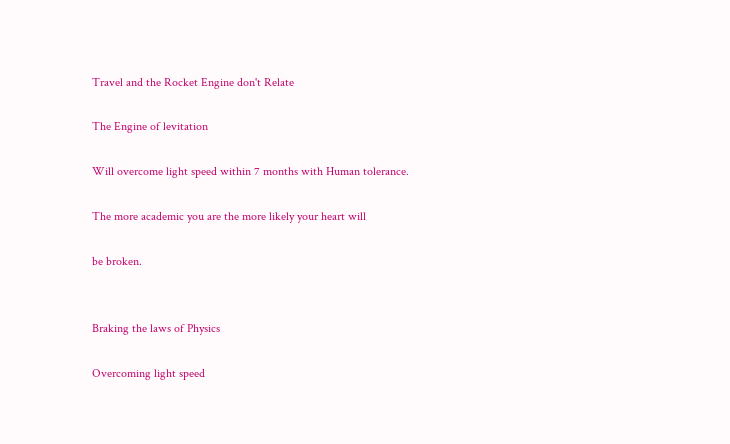Travel and the Rocket Engine don't Relate

The Engine of levitation

Will overcome light speed within 7 months with Human tolerance.

The more academic you are the more likely your heart will

be broken.


Braking the laws of Physics

Overcoming light speed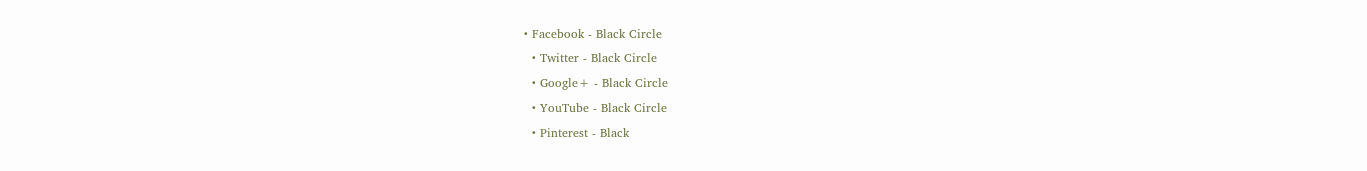• Facebook - Black Circle
  • Twitter - Black Circle
  • Google+ - Black Circle
  • YouTube - Black Circle
  • Pinterest - Black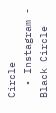Circle
  • Instagram - Black Circle